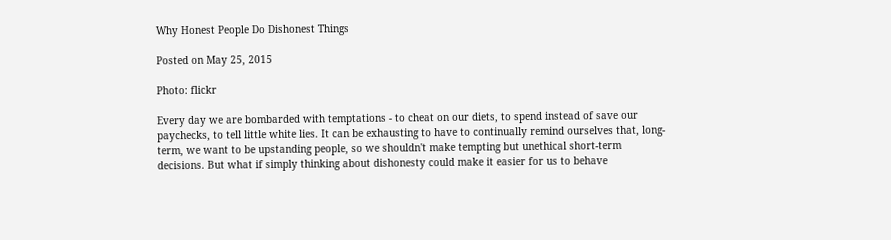Why Honest People Do Dishonest Things

Posted on May 25, 2015

Photo: flickr

Every day we are bombarded with temptations - to cheat on our diets, to spend instead of save our paychecks, to tell little white lies. It can be exhausting to have to continually remind ourselves that, long-term, we want to be upstanding people, so we shouldn't make tempting but unethical short-term decisions. But what if simply thinking about dishonesty could make it easier for us to behave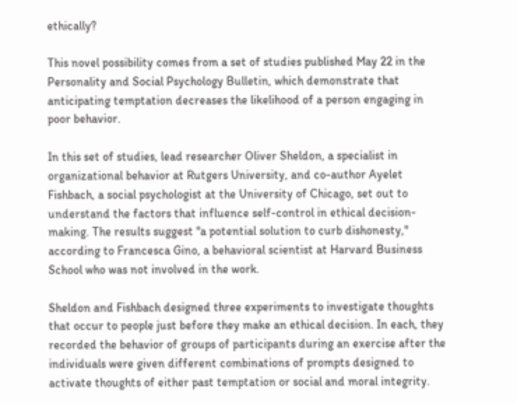ethically?

This novel possibility comes from a set of studies published May 22 in the Personality and Social Psychology Bulletin, which demonstrate that anticipating temptation decreases the likelihood of a person engaging in poor behavior.

In this set of studies, lead researcher Oliver Sheldon, a specialist in organizational behavior at Rutgers University, and co-author Ayelet Fishbach, a social psychologist at the University of Chicago, set out to understand the factors that influence self-control in ethical decision-making. The results suggest "a potential solution to curb dishonesty," according to Francesca Gino, a behavioral scientist at Harvard Business School who was not involved in the work.

Sheldon and Fishbach designed three experiments to investigate thoughts that occur to people just before they make an ethical decision. In each, they recorded the behavior of groups of participants during an exercise after the individuals were given different combinations of prompts designed to activate thoughts of either past temptation or social and moral integrity.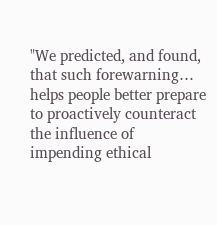"We predicted, and found, that such forewarning… helps people better prepare to proactively counteract the influence of impending ethical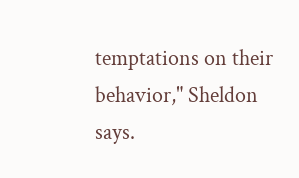temptations on their behavior," Sheldon says.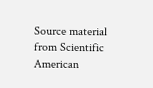Source material from Scientific American